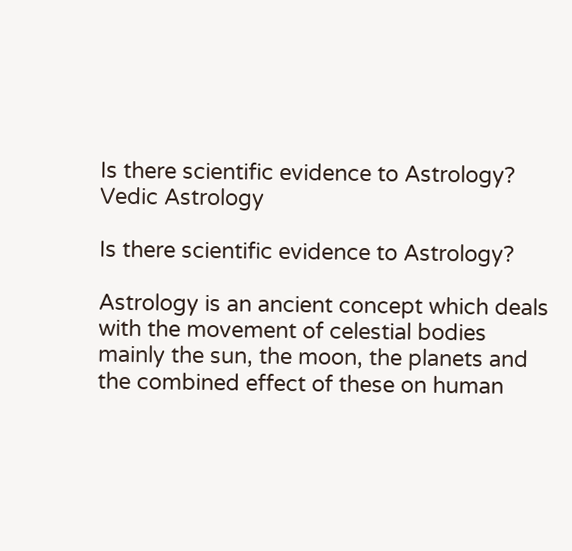Is there scientific evidence to Astrology?
Vedic Astrology

Is there scientific evidence to Astrology?

Astrology is an ancient concept which deals with the movement of celestial bodies mainly the sun, the moon, the planets and the combined effect of these on human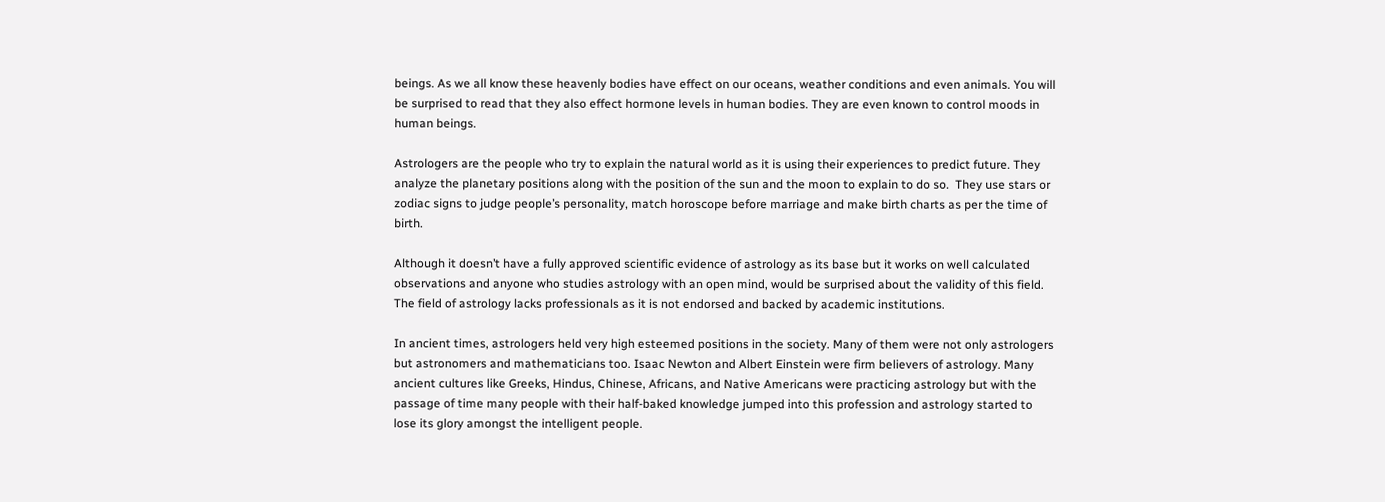beings. As we all know these heavenly bodies have effect on our oceans, weather conditions and even animals. You will be surprised to read that they also effect hormone levels in human bodies. They are even known to control moods in human beings.

Astrologers are the people who try to explain the natural world as it is using their experiences to predict future. They analyze the planetary positions along with the position of the sun and the moon to explain to do so.  They use stars or zodiac signs to judge people’s personality, match horoscope before marriage and make birth charts as per the time of birth.

Although it doesn’t have a fully approved scientific evidence of astrology as its base but it works on well calculated observations and anyone who studies astrology with an open mind, would be surprised about the validity of this field. The field of astrology lacks professionals as it is not endorsed and backed by academic institutions.

In ancient times, astrologers held very high esteemed positions in the society. Many of them were not only astrologers but astronomers and mathematicians too. Isaac Newton and Albert Einstein were firm believers of astrology. Many ancient cultures like Greeks, Hindus, Chinese, Africans, and Native Americans were practicing astrology but with the passage of time many people with their half-baked knowledge jumped into this profession and astrology started to lose its glory amongst the intelligent people.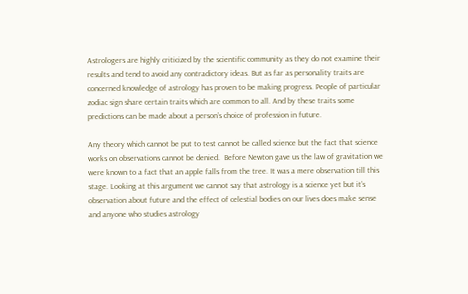Astrologers are highly criticized by the scientific community as they do not examine their results and tend to avoid any contradictory ideas. But as far as personality traits are concerned knowledge of astrology has proven to be making progress. People of particular zodiac sign share certain traits which are common to all. And by these traits some predictions can be made about a person’s choice of profession in future.

Any theory which cannot be put to test cannot be called science but the fact that science works on observations cannot be denied.  Before Newton gave us the law of gravitation we were known to a fact that an apple falls from the tree. It was a mere observation till this stage. Looking at this argument we cannot say that astrology is a science yet but it’s observation about future and the effect of celestial bodies on our lives does make sense and anyone who studies astrology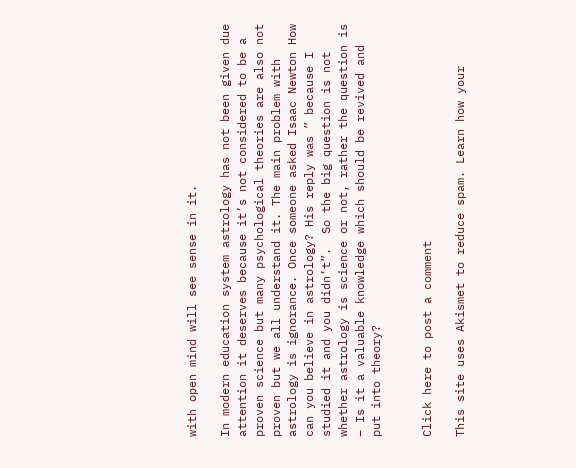with open mind will see sense in it.

In modern education system astrology has not been given due attention it deserves because it’s not considered to be a proven science but many psychological theories are also not proven but we all understand it. The main problem with astrology is ignorance. Once someone asked Isaac Newton How can you believe in astrology? His reply was ” because I studied it and you didn’t”.  So the big question is not whether astrology is science or not, rather the question is – Is it a valuable knowledge which should be revived and put into theory?


Click here to post a comment

This site uses Akismet to reduce spam. Learn how your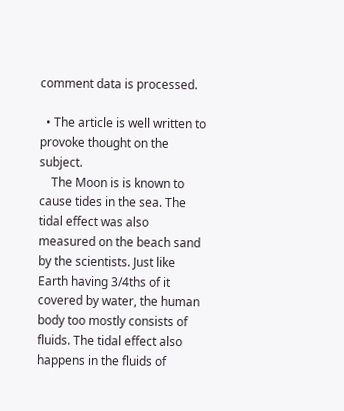comment data is processed.

  • The article is well written to provoke thought on the subject.
    The Moon is is known to cause tides in the sea. The tidal effect was also measured on the beach sand by the scientists. Just like Earth having 3/4ths of it covered by water, the human body too mostly consists of fluids. The tidal effect also happens in the fluids of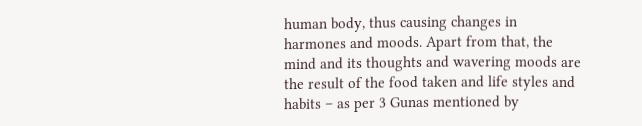human body, thus causing changes in harmones and moods. Apart from that, the mind and its thoughts and wavering moods are the result of the food taken and life styles and habits – as per 3 Gunas mentioned by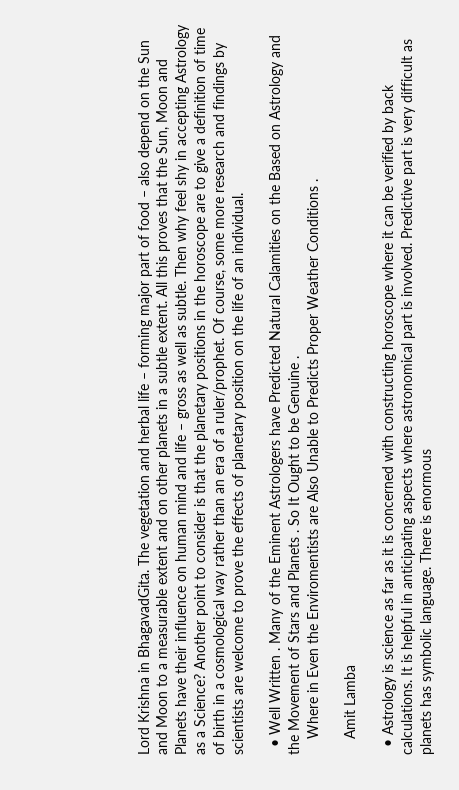Lord Krishna in BhagavadGita. The vegetation and herbal life – forming major part of food – also depend on the Sun and Moon to a measurable extent and on other planets in a subtle extent. All this proves that the Sun, Moon and Planets have their influence on human mind and life – gross as well as subtle. Then why feel shy in accepting Astrology as a Science? Another point to consider is that the planetary positions in the horoscope are to give a definition of time of birth in a cosmological way rather than an era of a ruler/prophet. Of course, some more research and findings by scientists are welcome to prove the effects of planetary position on the life of an individual.

  • Well Written . Many of the Eminent Astrologers have Predicted Natural Calamities on the Based on Astrology and the Movement of Stars and Planets . So It Ought to be Genuine .
    Where in Even the Enviromentists are Also Unable to Predicts Proper Weather Conditions .

    Amit Lamba

  • Astrology is science as far as it is concerned with constructing horoscope where it can be verified by back calculations. It is helpful in anticipating aspects where astronomical part is involved. Predictive part is very difficult as planets has symbolic language. There is enormous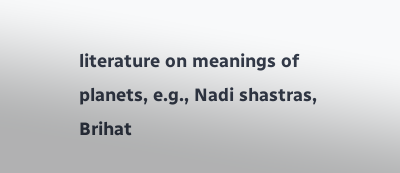literature on meanings of planets, e.g., Nadi shastras, Brihat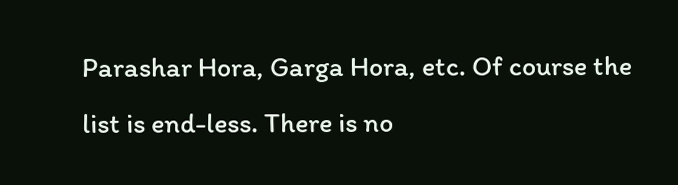Parashar Hora, Garga Hora, etc. Of course the list is end-less. There is no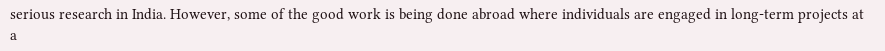serious research in India. However, some of the good work is being done abroad where individuals are engaged in long-term projects at a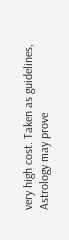very high cost. Taken as guidelines, Astrology may prove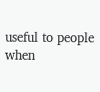useful to people when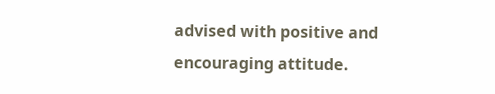advised with positive and encouraging attitude.